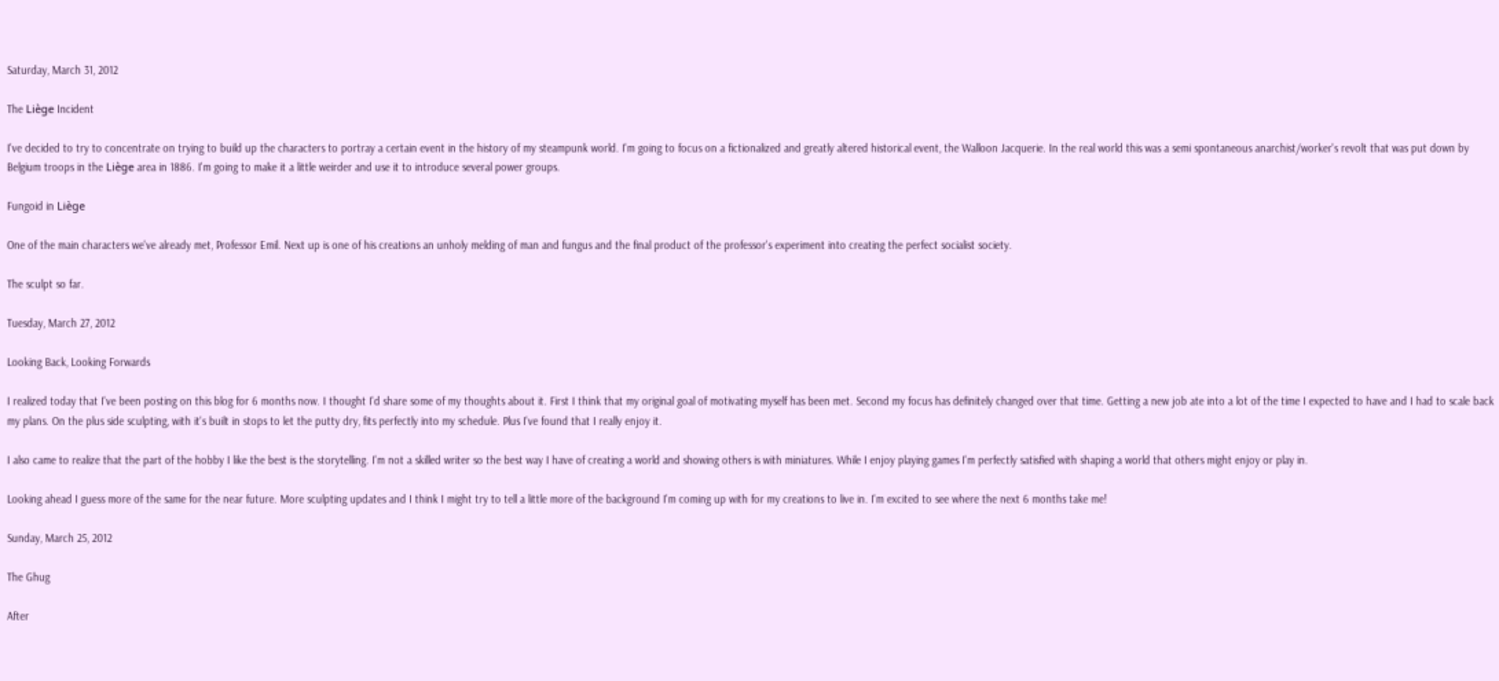Saturday, March 31, 2012

The Liège Incident

I've decided to try to concentrate on trying to build up the characters to portray a certain event in the history of my steampunk world. I'm going to focus on a fictionalized and greatly altered historical event, the Walloon Jacquerie. In the real world this was a semi spontaneous anarchist/worker's revolt that was put down by Belgium troops in the Liège area in 1886. I'm going to make it a little weirder and use it to introduce several power groups.

Fungoid in Liège

One of the main characters we've already met, Professor Emil. Next up is one of his creations an unholy melding of man and fungus and the final product of the professor's experiment into creating the perfect socialist society.

The sculpt so far.

Tuesday, March 27, 2012

Looking Back, Looking Forwards

I realized today that I've been posting on this blog for 6 months now. I thought I'd share some of my thoughts about it. First I think that my original goal of motivating myself has been met. Second my focus has definitely changed over that time. Getting a new job ate into a lot of the time I expected to have and I had to scale back my plans. On the plus side sculpting, with it's built in stops to let the putty dry, fits perfectly into my schedule. Plus I've found that I really enjoy it.

I also came to realize that the part of the hobby I like the best is the storytelling. I'm not a skilled writer so the best way I have of creating a world and showing others is with miniatures. While I enjoy playing games I'm perfectly satisfied with shaping a world that others might enjoy or play in.

Looking ahead I guess more of the same for the near future. More sculpting updates and I think I might try to tell a little more of the background I'm coming up with for my creations to live in. I'm excited to see where the next 6 months take me!

Sunday, March 25, 2012

The Ghug

After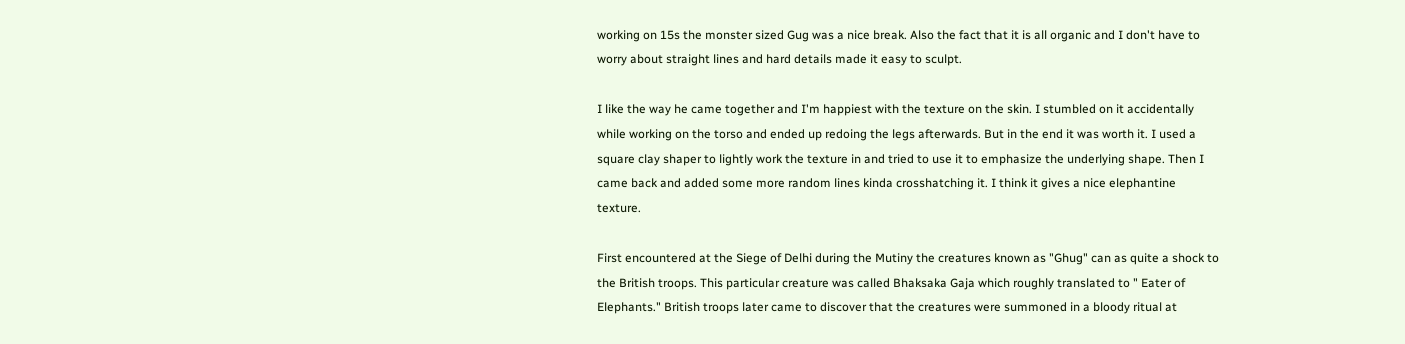working on 15s the monster sized Gug was a nice break. Also the fact that it is all organic and I don't have to worry about straight lines and hard details made it easy to sculpt.

I like the way he came together and I'm happiest with the texture on the skin. I stumbled on it accidentally while working on the torso and ended up redoing the legs afterwards. But in the end it was worth it. I used a square clay shaper to lightly work the texture in and tried to use it to emphasize the underlying shape. Then I came back and added some more random lines kinda crosshatching it. I think it gives a nice elephantine texture.

First encountered at the Siege of Delhi during the Mutiny the creatures known as "Ghug" can as quite a shock to the British troops. This particular creature was called Bhaksaka Gaja which roughly translated to " Eater of Elephants." British troops later came to discover that the creatures were summoned in a bloody ritual at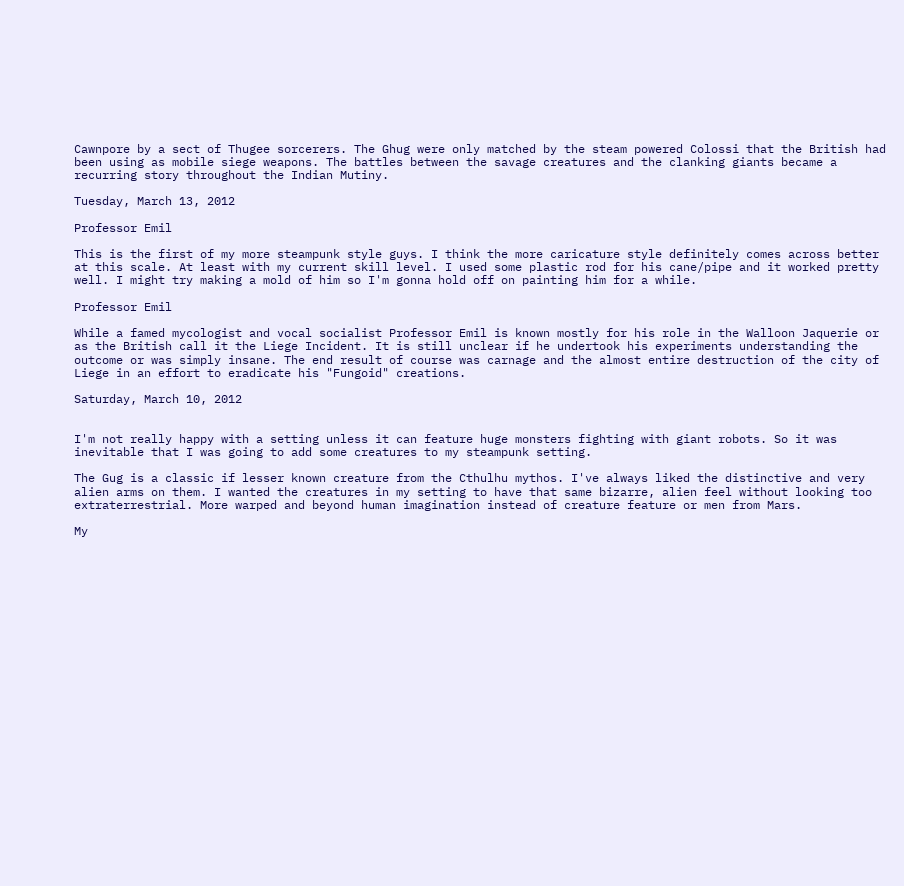Cawnpore by a sect of Thugee sorcerers. The Ghug were only matched by the steam powered Colossi that the British had been using as mobile siege weapons. The battles between the savage creatures and the clanking giants became a recurring story throughout the Indian Mutiny.

Tuesday, March 13, 2012

Professor Emil

This is the first of my more steampunk style guys. I think the more caricature style definitely comes across better at this scale. At least with my current skill level. I used some plastic rod for his cane/pipe and it worked pretty well. I might try making a mold of him so I'm gonna hold off on painting him for a while.

Professor Emil

While a famed mycologist and vocal socialist Professor Emil is known mostly for his role in the Walloon Jaquerie or as the British call it the Liege Incident. It is still unclear if he undertook his experiments understanding the outcome or was simply insane. The end result of course was carnage and the almost entire destruction of the city of Liege in an effort to eradicate his "Fungoid" creations.

Saturday, March 10, 2012


I'm not really happy with a setting unless it can feature huge monsters fighting with giant robots. So it was inevitable that I was going to add some creatures to my steampunk setting.

The Gug is a classic if lesser known creature from the Cthulhu mythos. I've always liked the distinctive and very alien arms on them. I wanted the creatures in my setting to have that same bizarre, alien feel without looking too extraterrestrial. More warped and beyond human imagination instead of creature feature or men from Mars.

My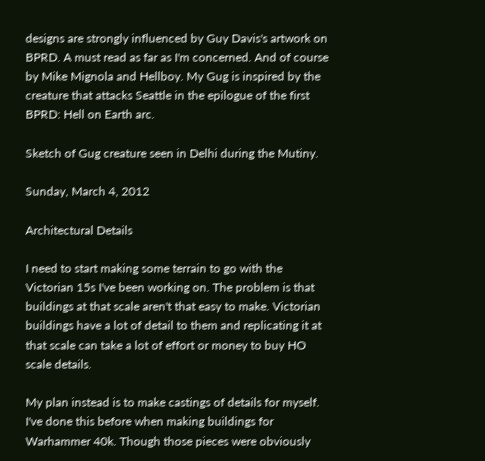designs are strongly influenced by Guy Davis's artwork on BPRD. A must read as far as I'm concerned. And of course by Mike Mignola and Hellboy. My Gug is inspired by the creature that attacks Seattle in the epilogue of the first BPRD: Hell on Earth arc.

Sketch of Gug creature seen in Delhi during the Mutiny.

Sunday, March 4, 2012

Architectural Details

I need to start making some terrain to go with the Victorian 15s I've been working on. The problem is that buildings at that scale aren't that easy to make. Victorian buildings have a lot of detail to them and replicating it at that scale can take a lot of effort or money to buy HO scale details.

My plan instead is to make castings of details for myself. I've done this before when making buildings for Warhammer 40k. Though those pieces were obviously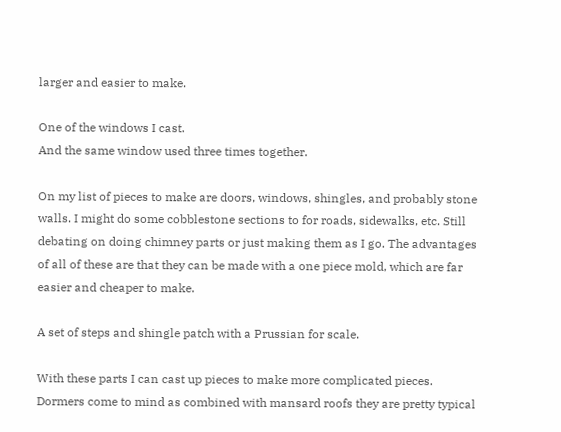larger and easier to make.

One of the windows I cast.
And the same window used three times together.

On my list of pieces to make are doors, windows, shingles, and probably stone walls. I might do some cobblestone sections to for roads, sidewalks, etc. Still debating on doing chimney parts or just making them as I go. The advantages of all of these are that they can be made with a one piece mold, which are far easier and cheaper to make.

A set of steps and shingle patch with a Prussian for scale.

With these parts I can cast up pieces to make more complicated pieces. Dormers come to mind as combined with mansard roofs they are pretty typical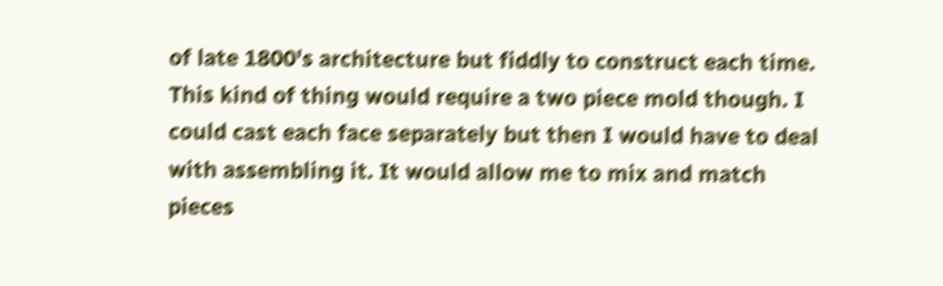of late 1800's architecture but fiddly to construct each time. This kind of thing would require a two piece mold though. I could cast each face separately but then I would have to deal with assembling it. It would allow me to mix and match pieces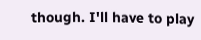though. I'll have to play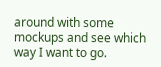around with some mockups and see which way I want to go.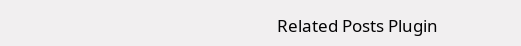Related Posts Plugin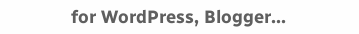for WordPress, Blogger...